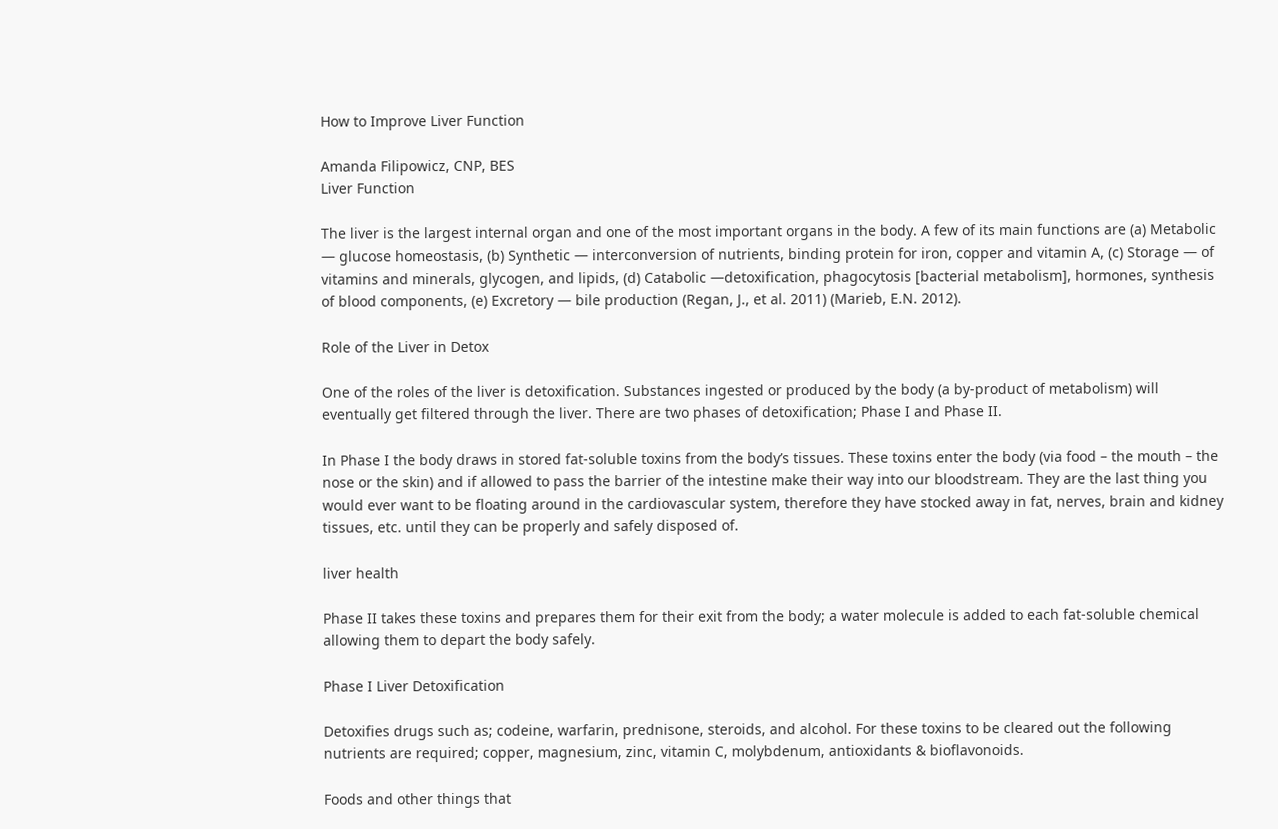How to Improve Liver Function

Amanda Filipowicz, CNP, BES
Liver Function

The liver is the largest internal organ and one of the most important organs in the body. A few of its main functions are (a) Metabolic — glucose homeostasis, (b) Synthetic — interconversion of nutrients, binding protein for iron, copper and vitamin A, (c) Storage — of vitamins and minerals, glycogen, and lipids, (d) Catabolic —detoxification, phagocytosis [bacterial metabolism], hormones, synthesis of blood components, (e) Excretory — bile production (Regan, J., et al. 2011) (Marieb, E.N. 2012).

Role of the Liver in Detox

One of the roles of the liver is detoxification. Substances ingested or produced by the body (a by-product of metabolism) will eventually get filtered through the liver. There are two phases of detoxification; Phase I and Phase II.

In Phase I the body draws in stored fat-soluble toxins from the body’s tissues. These toxins enter the body (via food – the mouth – the nose or the skin) and if allowed to pass the barrier of the intestine make their way into our bloodstream. They are the last thing you would ever want to be floating around in the cardiovascular system, therefore they have stocked away in fat, nerves, brain and kidney tissues, etc. until they can be properly and safely disposed of.

liver health

Phase II takes these toxins and prepares them for their exit from the body; a water molecule is added to each fat-soluble chemical allowing them to depart the body safely.

Phase I Liver Detoxification

Detoxifies drugs such as; codeine, warfarin, prednisone, steroids, and alcohol. For these toxins to be cleared out the following nutrients are required; copper, magnesium, zinc, vitamin C, molybdenum, antioxidants & bioflavonoids.

Foods and other things that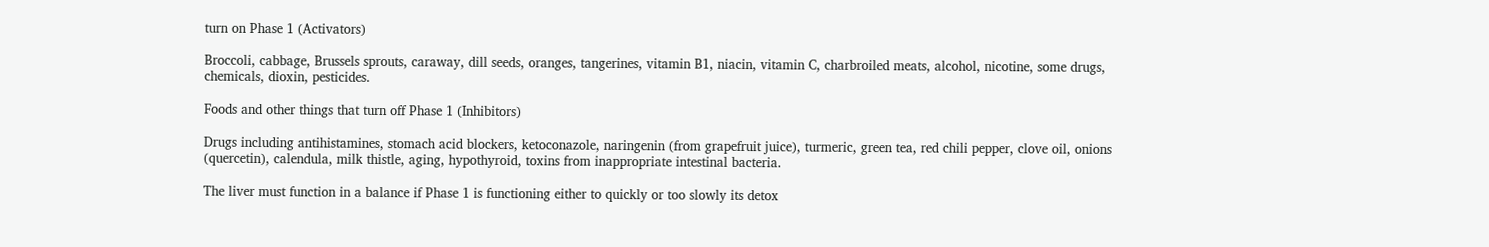turn on Phase 1 (Activators)

Broccoli, cabbage, Brussels sprouts, caraway, dill seeds, oranges, tangerines, vitamin B1, niacin, vitamin C, charbroiled meats, alcohol, nicotine, some drugs, chemicals, dioxin, pesticides.

Foods and other things that turn off Phase 1 (Inhibitors)

Drugs including antihistamines, stomach acid blockers, ketoconazole, naringenin (from grapefruit juice), turmeric, green tea, red chili pepper, clove oil, onions (quercetin), calendula, milk thistle, aging, hypothyroid, toxins from inappropriate intestinal bacteria.

The liver must function in a balance if Phase 1 is functioning either to quickly or too slowly its detox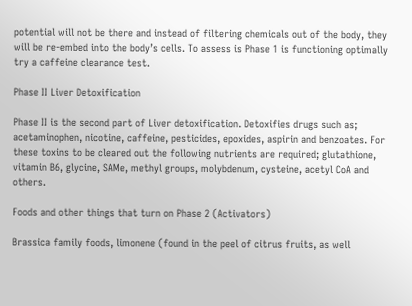potential will not be there and instead of filtering chemicals out of the body, they will be re-embed into the body’s cells. To assess is Phase 1 is functioning optimally try a caffeine clearance test.

Phase II Liver Detoxification

Phase II is the second part of Liver detoxification. Detoxifies drugs such as;  acetaminophen, nicotine, caffeine, pesticides, epoxides, aspirin and benzoates. For these toxins to be cleared out the following nutrients are required; glutathione, vitamin B6, glycine, SAMe, methyl groups, molybdenum, cysteine, acetyl CoA and others.

Foods and other things that turn on Phase 2 (Activators)

Brassica family foods, limonene (found in the peel of citrus fruits, as well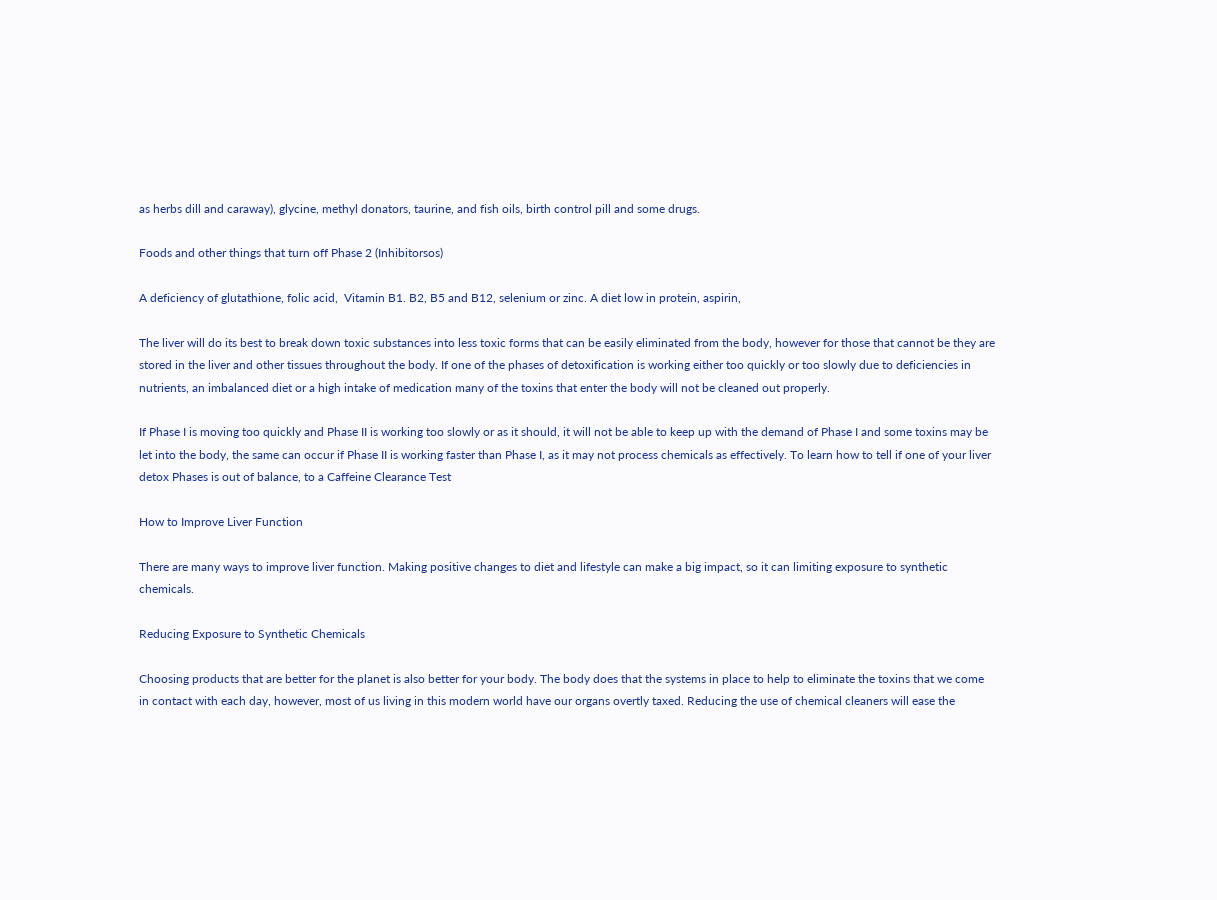as herbs dill and caraway), glycine, methyl donators, taurine, and fish oils, birth control pill and some drugs.

Foods and other things that turn off Phase 2 (Inhibitorsos)

A deficiency of glutathione, folic acid,  Vitamin B1. B2, B5 and B12, selenium or zinc. A diet low in protein, aspirin,

The liver will do its best to break down toxic substances into less toxic forms that can be easily eliminated from the body, however for those that cannot be they are stored in the liver and other tissues throughout the body. If one of the phases of detoxification is working either too quickly or too slowly due to deficiencies in nutrients, an imbalanced diet or a high intake of medication many of the toxins that enter the body will not be cleaned out properly.

If Phase I is moving too quickly and Phase II is working too slowly or as it should, it will not be able to keep up with the demand of Phase I and some toxins may be let into the body, the same can occur if Phase II is working faster than Phase I, as it may not process chemicals as effectively. To learn how to tell if one of your liver detox Phases is out of balance, to a Caffeine Clearance Test

How to Improve Liver Function

There are many ways to improve liver function. Making positive changes to diet and lifestyle can make a big impact, so it can limiting exposure to synthetic chemicals.

Reducing Exposure to Synthetic Chemicals

Choosing products that are better for the planet is also better for your body. The body does that the systems in place to help to eliminate the toxins that we come in contact with each day, however, most of us living in this modern world have our organs overtly taxed. Reducing the use of chemical cleaners will ease the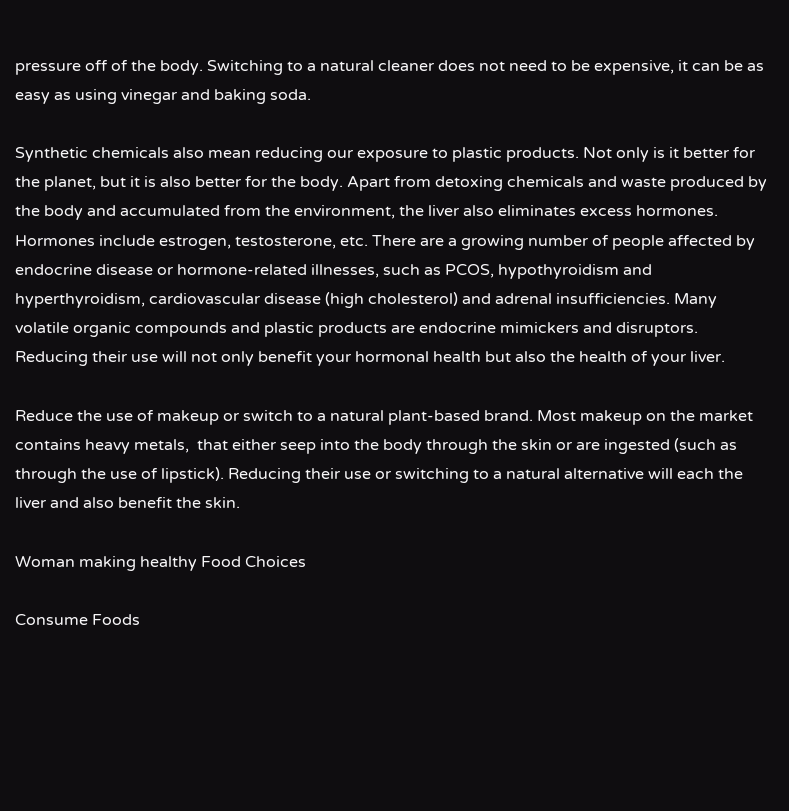pressure off of the body. Switching to a natural cleaner does not need to be expensive, it can be as easy as using vinegar and baking soda.

Synthetic chemicals also mean reducing our exposure to plastic products. Not only is it better for the planet, but it is also better for the body. Apart from detoxing chemicals and waste produced by the body and accumulated from the environment, the liver also eliminates excess hormones. Hormones include estrogen, testosterone, etc. There are a growing number of people affected by endocrine disease or hormone-related illnesses, such as PCOS, hypothyroidism and hyperthyroidism, cardiovascular disease (high cholesterol) and adrenal insufficiencies. Many volatile organic compounds and plastic products are endocrine mimickers and disruptors. Reducing their use will not only benefit your hormonal health but also the health of your liver.

Reduce the use of makeup or switch to a natural plant-based brand. Most makeup on the market contains heavy metals,  that either seep into the body through the skin or are ingested (such as through the use of lipstick). Reducing their use or switching to a natural alternative will each the liver and also benefit the skin.

Woman making healthy Food Choices

Consume Foods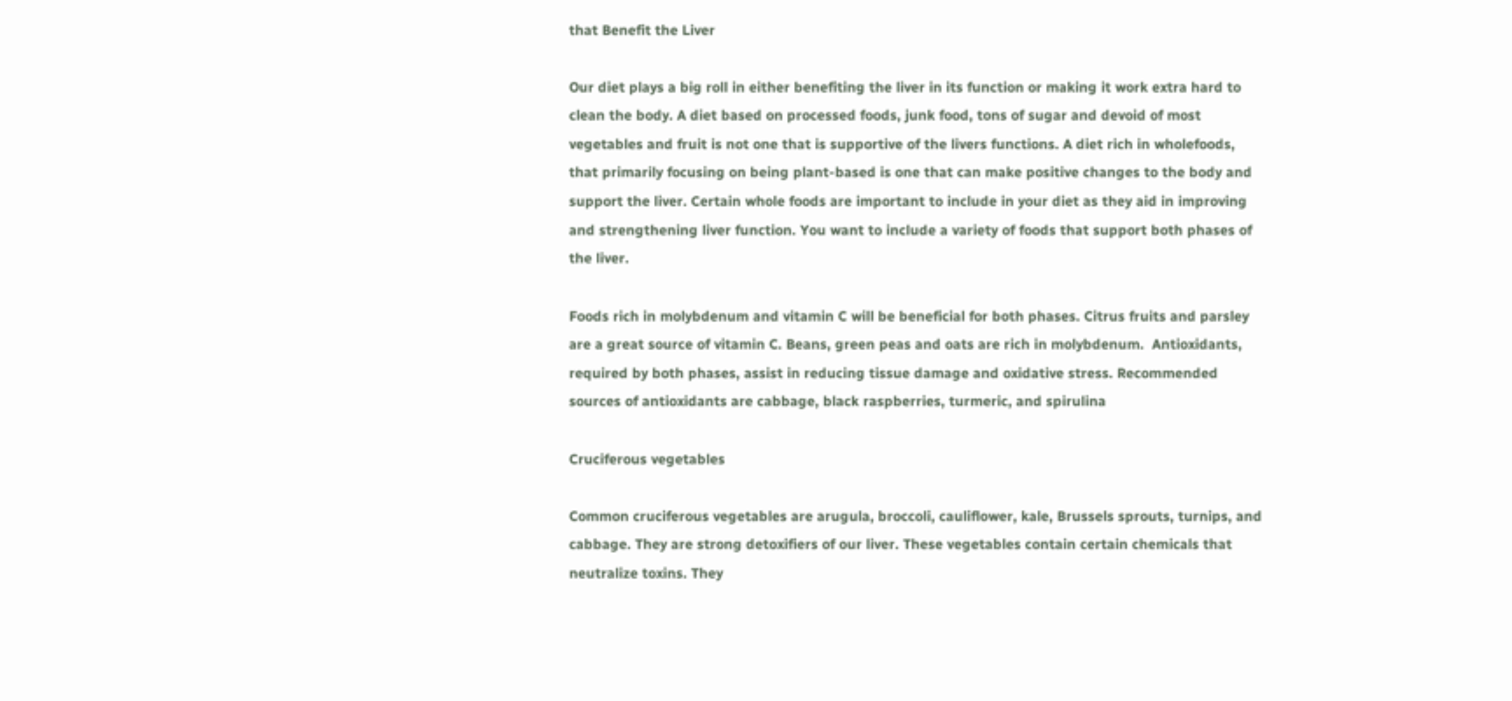that Benefit the Liver

Our diet plays a big roll in either benefiting the liver in its function or making it work extra hard to clean the body. A diet based on processed foods, junk food, tons of sugar and devoid of most vegetables and fruit is not one that is supportive of the livers functions. A diet rich in wholefoods, that primarily focusing on being plant-based is one that can make positive changes to the body and support the liver. Certain whole foods are important to include in your diet as they aid in improving and strengthening liver function. You want to include a variety of foods that support both phases of the liver.

Foods rich in molybdenum and vitamin C will be beneficial for both phases. Citrus fruits and parsley are a great source of vitamin C. Beans, green peas and oats are rich in molybdenum.  Antioxidants, required by both phases, assist in reducing tissue damage and oxidative stress. Recommended sources of antioxidants are cabbage, black raspberries, turmeric, and spirulina

Cruciferous vegetables

Common cruciferous vegetables are arugula, broccoli, cauliflower, kale, Brussels sprouts, turnips, and cabbage. They are strong detoxifiers of our liver. These vegetables contain certain chemicals that neutralize toxins. They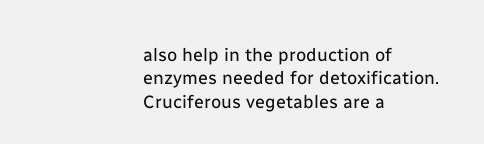also help in the production of enzymes needed for detoxification. Cruciferous vegetables are a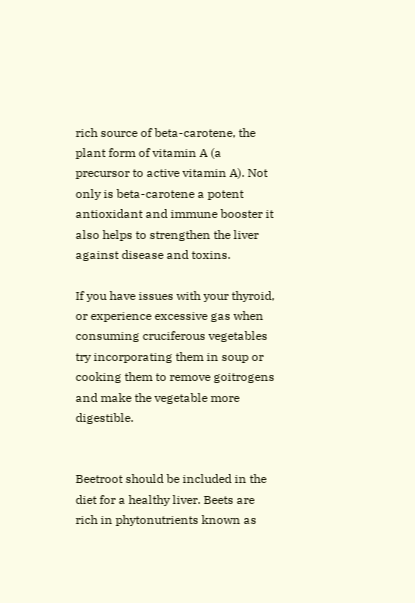rich source of beta-carotene, the plant form of vitamin A (a precursor to active vitamin A). Not only is beta-carotene a potent antioxidant and immune booster it also helps to strengthen the liver against disease and toxins.

If you have issues with your thyroid, or experience excessive gas when consuming cruciferous vegetables try incorporating them in soup or cooking them to remove goitrogens and make the vegetable more digestible.


Beetroot should be included in the diet for a healthy liver. Beets are rich in phytonutrients known as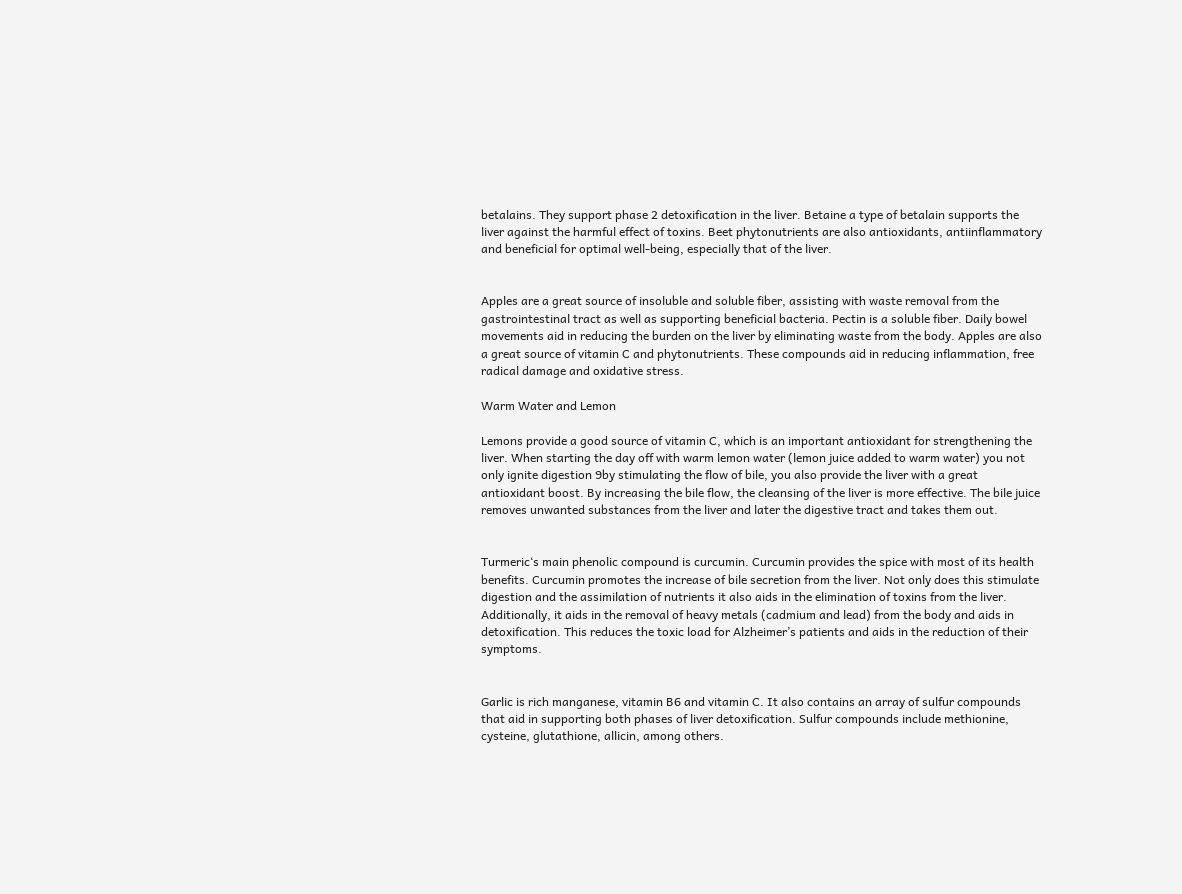betalains. They support phase 2 detoxification in the liver. Betaine a type of betalain supports the liver against the harmful effect of toxins. Beet phytonutrients are also antioxidants, antiinflammatory and beneficial for optimal well-being, especially that of the liver.


Apples are a great source of insoluble and soluble fiber, assisting with waste removal from the gastrointestinal tract as well as supporting beneficial bacteria. Pectin is a soluble fiber. Daily bowel movements aid in reducing the burden on the liver by eliminating waste from the body. Apples are also a great source of vitamin C and phytonutrients. These compounds aid in reducing inflammation, free radical damage and oxidative stress.

Warm Water and Lemon

Lemons provide a good source of vitamin C, which is an important antioxidant for strengthening the liver. When starting the day off with warm lemon water (lemon juice added to warm water) you not only ignite digestion 9by stimulating the flow of bile, you also provide the liver with a great antioxidant boost. By increasing the bile flow, the cleansing of the liver is more effective. The bile juice removes unwanted substances from the liver and later the digestive tract and takes them out.


Turmeric‘s main phenolic compound is curcumin. Curcumin provides the spice with most of its health benefits. Curcumin promotes the increase of bile secretion from the liver. Not only does this stimulate digestion and the assimilation of nutrients it also aids in the elimination of toxins from the liver. Additionally, it aids in the removal of heavy metals (cadmium and lead) from the body and aids in detoxification. This reduces the toxic load for Alzheimer’s patients and aids in the reduction of their symptoms.


Garlic is rich manganese, vitamin B6 and vitamin C. It also contains an array of sulfur compounds that aid in supporting both phases of liver detoxification. Sulfur compounds include methionine, cysteine, glutathione, allicin, among others.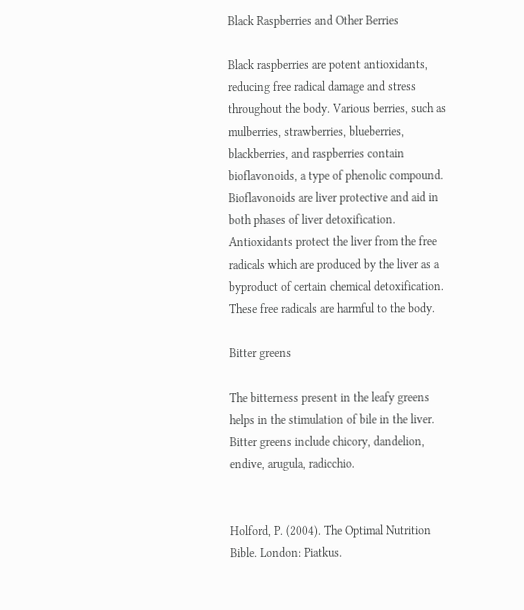Black Raspberries and Other Berries

Black raspberries are potent antioxidants, reducing free radical damage and stress throughout the body. Various berries, such as mulberries, strawberries, blueberries, blackberries, and raspberries contain bioflavonoids, a type of phenolic compound.  Bioflavonoids are liver protective and aid in both phases of liver detoxification. Antioxidants protect the liver from the free radicals which are produced by the liver as a byproduct of certain chemical detoxification. These free radicals are harmful to the body.

Bitter greens

The bitterness present in the leafy greens helps in the stimulation of bile in the liver. Bitter greens include chicory, dandelion, endive, arugula, radicchio.


Holford, P. (2004). The Optimal Nutrition Bible. London: Piatkus.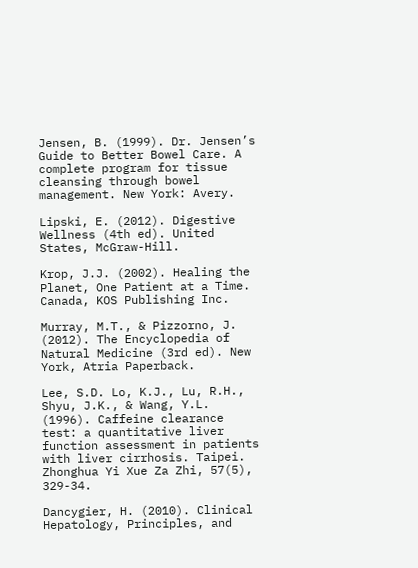Jensen, B. (1999). Dr. Jensen’s Guide to Better Bowel Care. A complete program for tissue cleansing through bowel management. New York: Avery.

Lipski, E. (2012). Digestive Wellness (4th ed). United States, McGraw-Hill.

Krop, J.J. (2002). Healing the Planet, One Patient at a Time. Canada, KOS Publishing Inc.

Murray, M.T., & Pizzorno, J. (2012). The Encyclopedia of Natural Medicine (3rd ed). New York, Atria Paperback.

Lee, S.D. Lo, K.J., Lu, R.H., Shyu, J.K., & Wang, Y.L. (1996). Caffeine clearance test: a quantitative liver function assessment in patients with liver cirrhosis. Taipei. Zhonghua Yi Xue Za Zhi, 57(5), 329-34.

Dancygier, H. (2010). Clinical Hepatology, Principles, and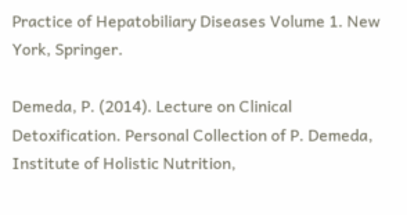Practice of Hepatobiliary Diseases Volume 1. New York, Springer.

Demeda, P. (2014). Lecture on Clinical Detoxification. Personal Collection of P. Demeda, Institute of Holistic Nutrition,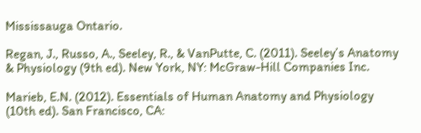Mississauga Ontario.

Regan, J., Russo, A., Seeley, R., & VanPutte, C. (2011). Seeley’s Anatomy & Physiology (9th ed). New York, NY: McGraw-Hill Companies Inc.

Marieb, E.N. (2012). Essentials of Human Anatomy and Physiology (10th ed). San Francisco, CA: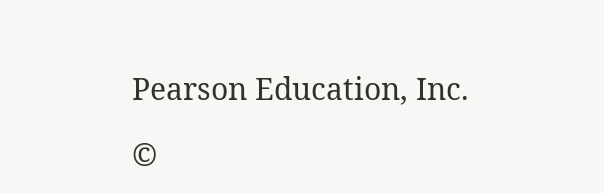Pearson Education, Inc.

©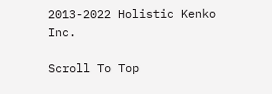2013-2022 Holistic Kenko Inc.

Scroll To Top